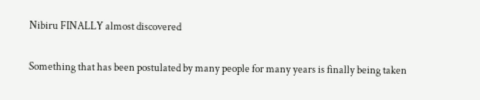Nibiru FINALLY almost discovered

Something that has been postulated by many people for many years is finally being taken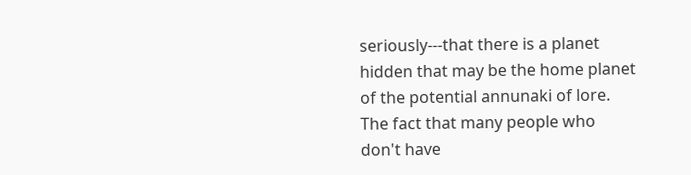seriously---that there is a planet hidden that may be the home planet of the potential annunaki of lore. The fact that many people who don't have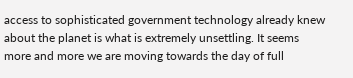access to sophisticated government technology already knew about the planet is what is extremely unsettling. It seems more and more we are moving towards the day of full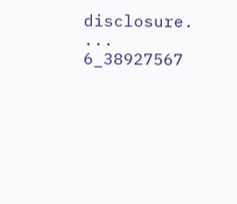disclosure. ... 6_38927567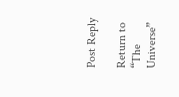Post Reply

Return to “The Universe”